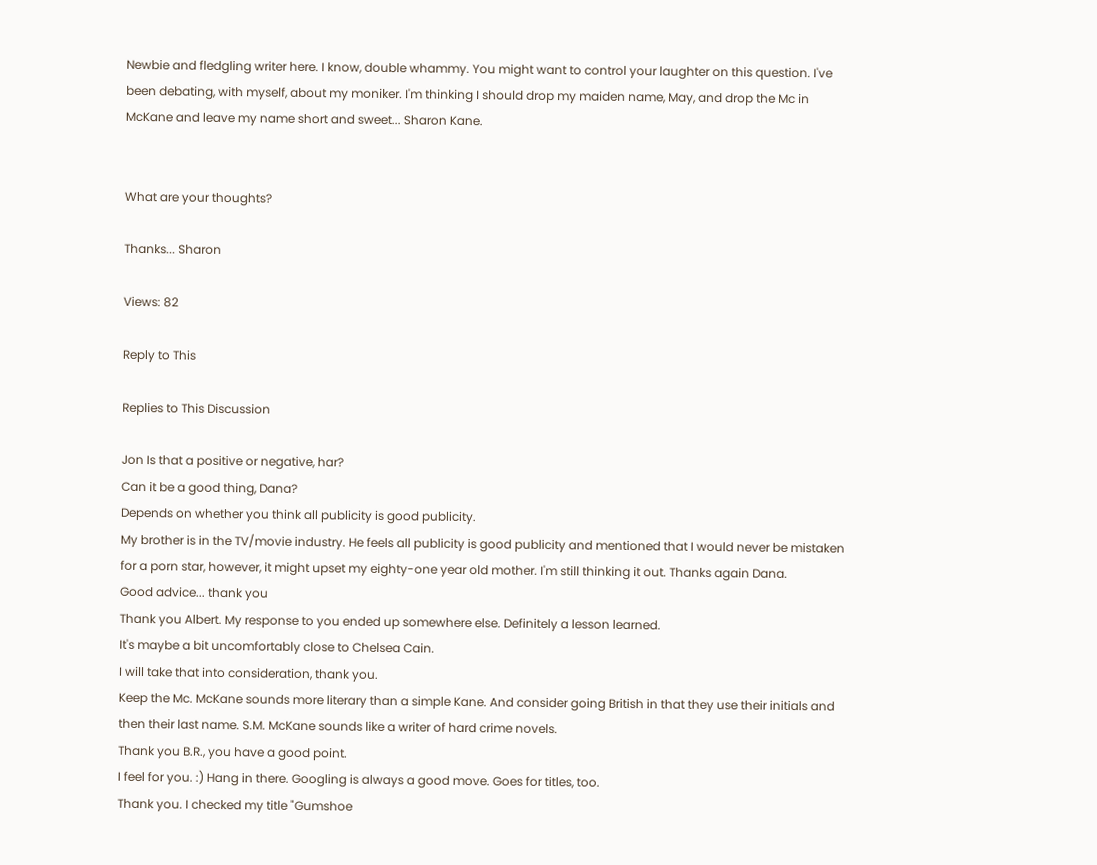Newbie and fledgling writer here. I know, double whammy. You might want to control your laughter on this question. I've been debating, with myself, about my moniker. I'm thinking I should drop my maiden name, May, and drop the Mc in McKane and leave my name short and sweet... Sharon Kane.


What are your thoughts?

Thanks... Sharon

Views: 82

Reply to This

Replies to This Discussion

Jon Is that a positive or negative, har?
Can it be a good thing, Dana?
Depends on whether you think all publicity is good publicity.
My brother is in the TV/movie industry. He feels all publicity is good publicity and mentioned that I would never be mistaken for a porn star, however, it might upset my eighty-one year old mother. I'm still thinking it out. Thanks again Dana.
Good advice... thank you
Thank you Albert. My response to you ended up somewhere else. Definitely a lesson learned.
It's maybe a bit uncomfortably close to Chelsea Cain.
I will take that into consideration, thank you.
Keep the Mc. McKane sounds more literary than a simple Kane. And consider going British in that they use their initials and then their last name. S.M. McKane sounds like a writer of hard crime novels.
Thank you B.R., you have a good point.
I feel for you. :) Hang in there. Googling is always a good move. Goes for titles, too.
Thank you. I checked my title "Gumshoe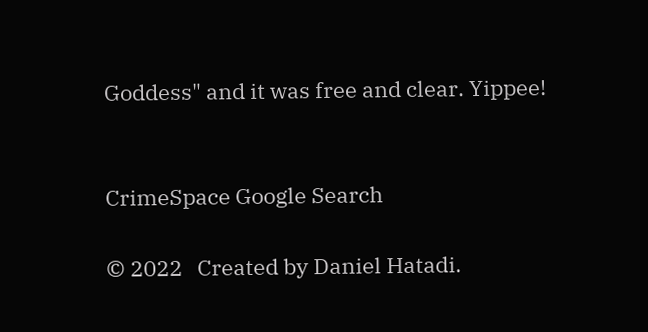Goddess" and it was free and clear. Yippee!


CrimeSpace Google Search

© 2022   Created by Daniel Hatadi.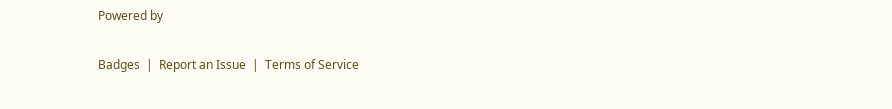Powered by

Badges  |  Report an Issue  |  Terms of Service